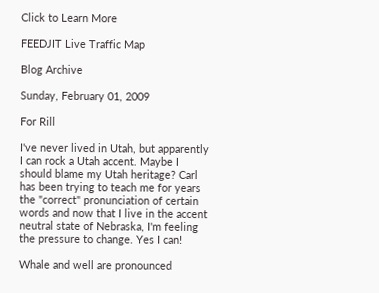Click to Learn More

FEEDJIT Live Traffic Map

Blog Archive

Sunday, February 01, 2009

For Rill

I've never lived in Utah, but apparently I can rock a Utah accent. Maybe I should blame my Utah heritage? Carl has been trying to teach me for years the "correct" pronunciation of certain words and now that I live in the accent neutral state of Nebraska, I'm feeling the pressure to change. Yes I can!

Whale and well are pronounced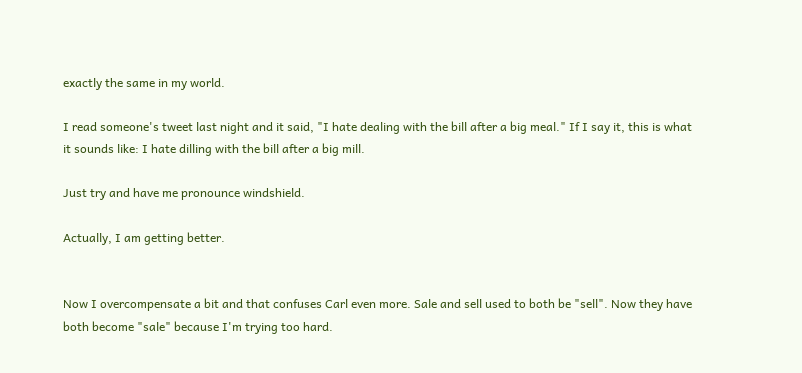exactly the same in my world.

I read someone's tweet last night and it said, "I hate dealing with the bill after a big meal." If I say it, this is what it sounds like: I hate dilling with the bill after a big mill.

Just try and have me pronounce windshield.

Actually, I am getting better.


Now I overcompensate a bit and that confuses Carl even more. Sale and sell used to both be "sell". Now they have both become "sale" because I'm trying too hard.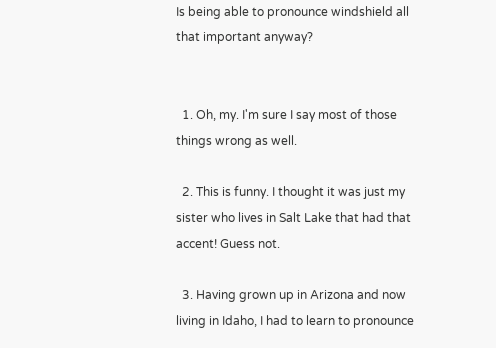Is being able to pronounce windshield all that important anyway?


  1. Oh, my. I'm sure I say most of those things wrong as well.

  2. This is funny. I thought it was just my sister who lives in Salt Lake that had that accent! Guess not.

  3. Having grown up in Arizona and now living in Idaho, I had to learn to pronounce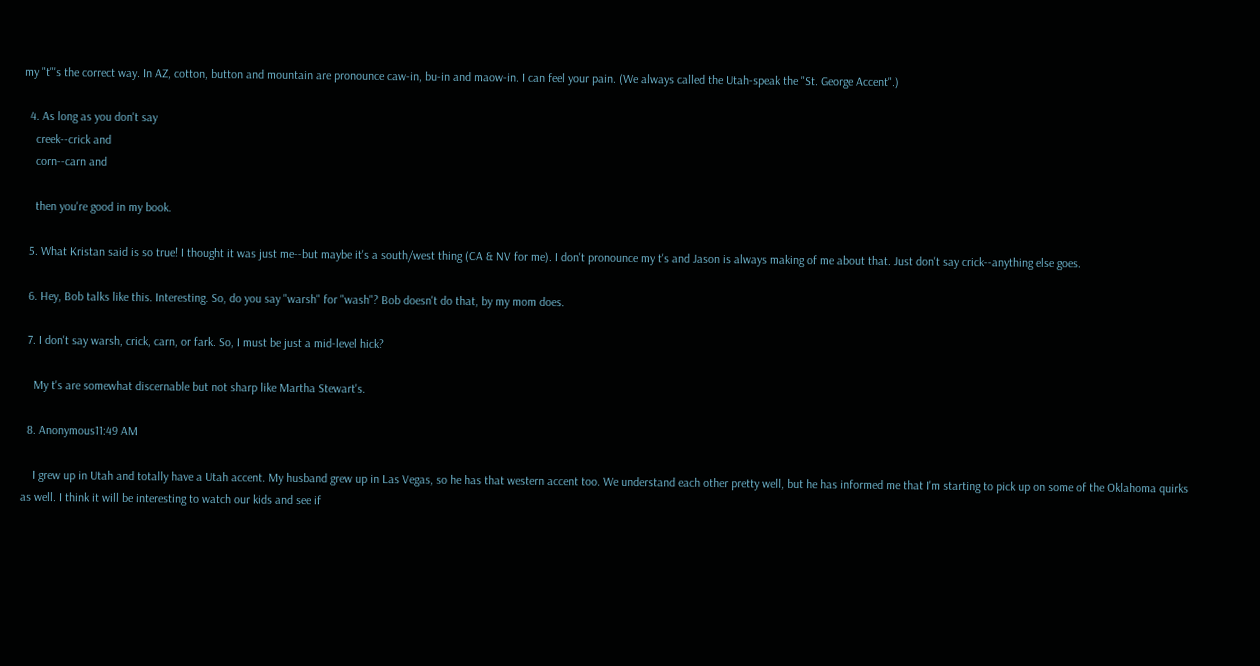my "t"'s the correct way. In AZ, cotton, button and mountain are pronounce caw-in, bu-in and maow-in. I can feel your pain. (We always called the Utah-speak the "St. George Accent".)

  4. As long as you don't say
    creek--crick and
    corn--carn and

    then you're good in my book.

  5. What Kristan said is so true! I thought it was just me--but maybe it's a south/west thing (CA & NV for me). I don't pronounce my t's and Jason is always making of me about that. Just don't say crick--anything else goes.

  6. Hey, Bob talks like this. Interesting. So, do you say "warsh" for "wash"? Bob doesn't do that, by my mom does.

  7. I don't say warsh, crick, carn, or fark. So, I must be just a mid-level hick?

    My t's are somewhat discernable but not sharp like Martha Stewart's.

  8. Anonymous11:49 AM

    I grew up in Utah and totally have a Utah accent. My husband grew up in Las Vegas, so he has that western accent too. We understand each other pretty well, but he has informed me that I'm starting to pick up on some of the Oklahoma quirks as well. I think it will be interesting to watch our kids and see if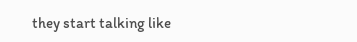they start talking like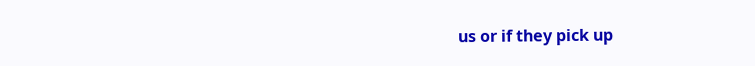us or if they pick up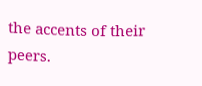the accents of their peers.